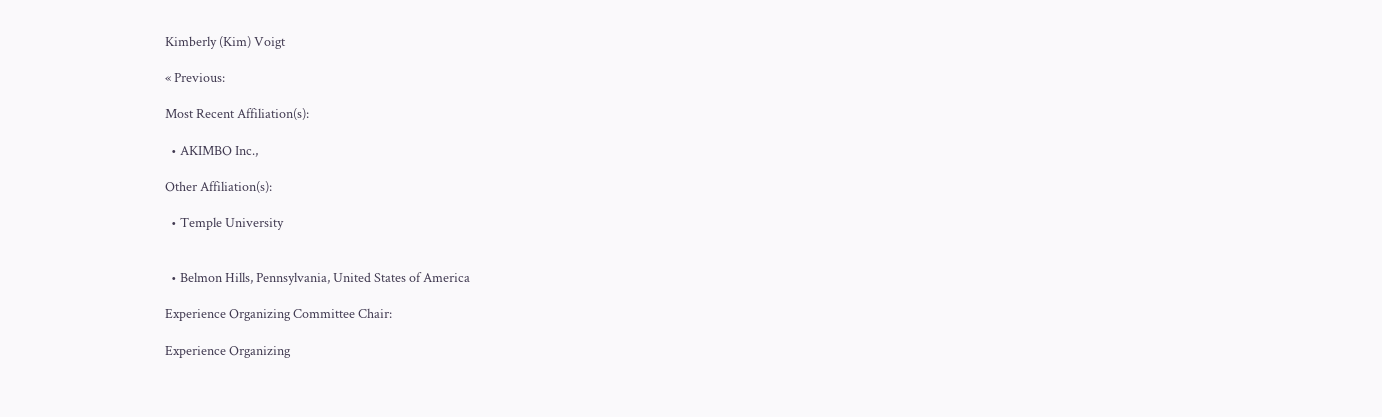Kimberly (Kim) Voigt

« Previous:

Most Recent Affiliation(s):

  • AKIMBO Inc.,

Other Affiliation(s):

  • Temple University


  • Belmon Hills, Pennsylvania, United States of America

Experience Organizing Committee Chair:

Experience Organizing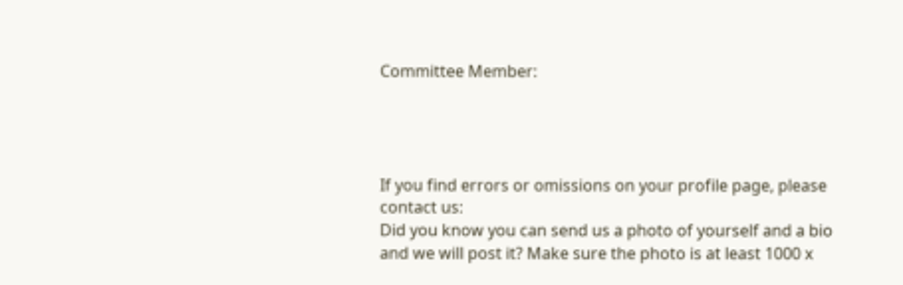Committee Member:




If you find errors or omissions on your profile page, please contact us:
Did you know you can send us a photo of yourself and a bio and we will post it? Make sure the photo is at least 1000 x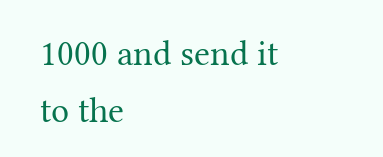1000 and send it to the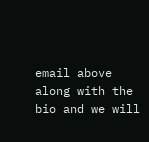email above along with the bio and we will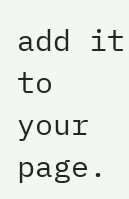add it to your page.